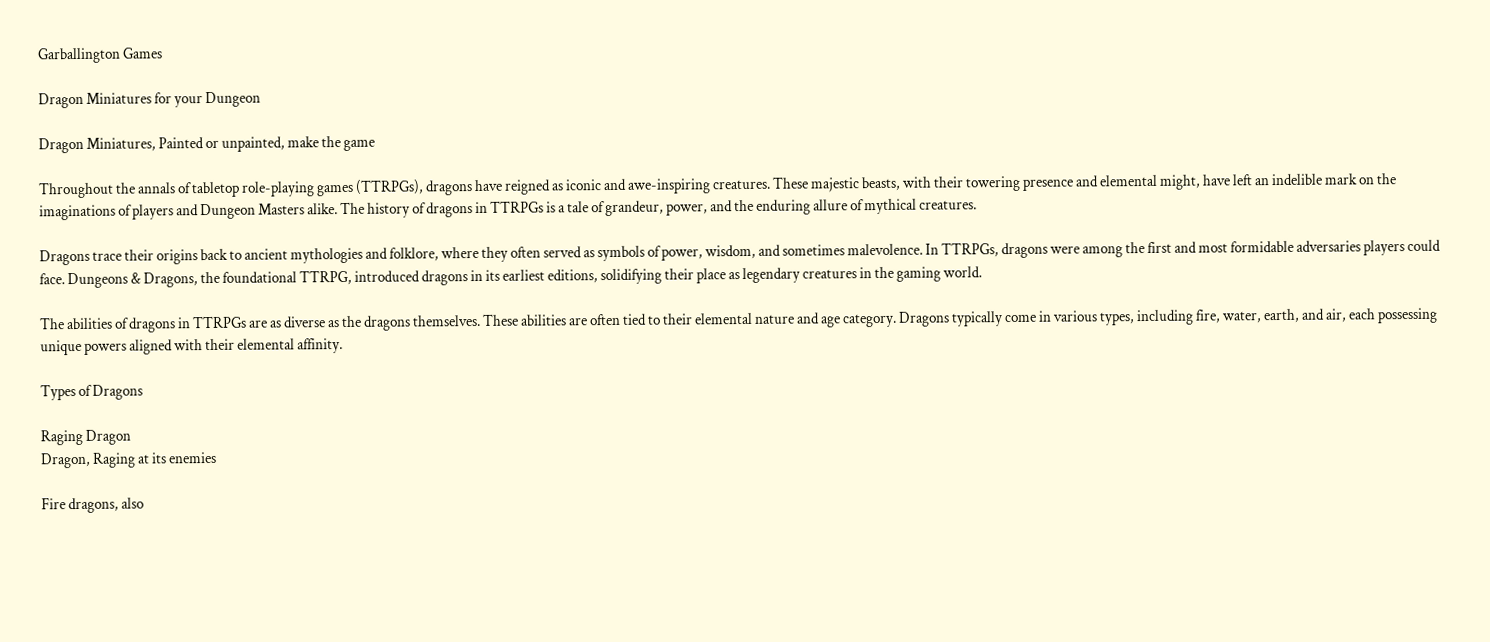Garballington Games

Dragon Miniatures for your Dungeon

Dragon Miniatures, Painted or unpainted, make the game

Throughout the annals of tabletop role-playing games (TTRPGs), dragons have reigned as iconic and awe-inspiring creatures. These majestic beasts, with their towering presence and elemental might, have left an indelible mark on the imaginations of players and Dungeon Masters alike. The history of dragons in TTRPGs is a tale of grandeur, power, and the enduring allure of mythical creatures.

Dragons trace their origins back to ancient mythologies and folklore, where they often served as symbols of power, wisdom, and sometimes malevolence. In TTRPGs, dragons were among the first and most formidable adversaries players could face. Dungeons & Dragons, the foundational TTRPG, introduced dragons in its earliest editions, solidifying their place as legendary creatures in the gaming world.

The abilities of dragons in TTRPGs are as diverse as the dragons themselves. These abilities are often tied to their elemental nature and age category. Dragons typically come in various types, including fire, water, earth, and air, each possessing unique powers aligned with their elemental affinity.

Types of Dragons

Raging Dragon
Dragon, Raging at its enemies

Fire dragons, also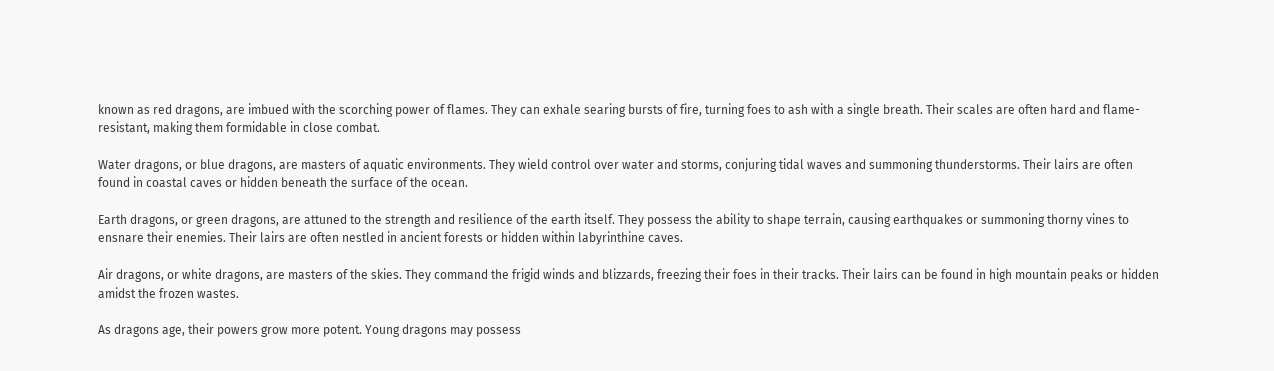known as red dragons, are imbued with the scorching power of flames. They can exhale searing bursts of fire, turning foes to ash with a single breath. Their scales are often hard and flame-resistant, making them formidable in close combat.

Water dragons, or blue dragons, are masters of aquatic environments. They wield control over water and storms, conjuring tidal waves and summoning thunderstorms. Their lairs are often found in coastal caves or hidden beneath the surface of the ocean.

Earth dragons, or green dragons, are attuned to the strength and resilience of the earth itself. They possess the ability to shape terrain, causing earthquakes or summoning thorny vines to ensnare their enemies. Their lairs are often nestled in ancient forests or hidden within labyrinthine caves.

Air dragons, or white dragons, are masters of the skies. They command the frigid winds and blizzards, freezing their foes in their tracks. Their lairs can be found in high mountain peaks or hidden amidst the frozen wastes.

As dragons age, their powers grow more potent. Young dragons may possess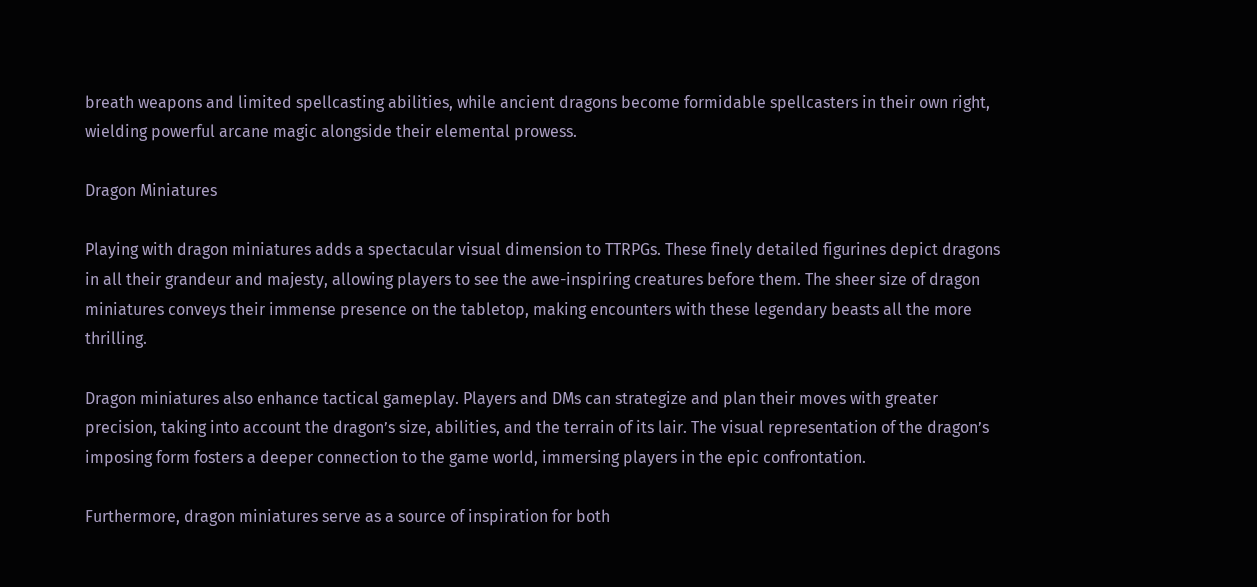breath weapons and limited spellcasting abilities, while ancient dragons become formidable spellcasters in their own right, wielding powerful arcane magic alongside their elemental prowess.

Dragon Miniatures

Playing with dragon miniatures adds a spectacular visual dimension to TTRPGs. These finely detailed figurines depict dragons in all their grandeur and majesty, allowing players to see the awe-inspiring creatures before them. The sheer size of dragon miniatures conveys their immense presence on the tabletop, making encounters with these legendary beasts all the more thrilling.

Dragon miniatures also enhance tactical gameplay. Players and DMs can strategize and plan their moves with greater precision, taking into account the dragon’s size, abilities, and the terrain of its lair. The visual representation of the dragon’s imposing form fosters a deeper connection to the game world, immersing players in the epic confrontation.

Furthermore, dragon miniatures serve as a source of inspiration for both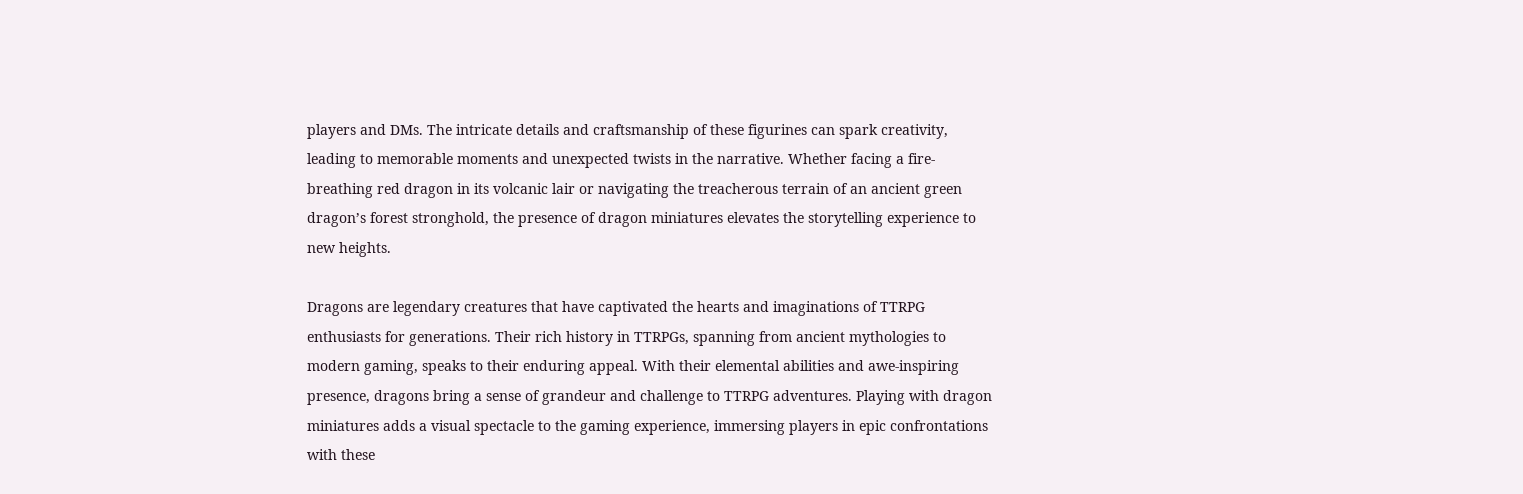players and DMs. The intricate details and craftsmanship of these figurines can spark creativity, leading to memorable moments and unexpected twists in the narrative. Whether facing a fire-breathing red dragon in its volcanic lair or navigating the treacherous terrain of an ancient green dragon’s forest stronghold, the presence of dragon miniatures elevates the storytelling experience to new heights.

Dragons are legendary creatures that have captivated the hearts and imaginations of TTRPG enthusiasts for generations. Their rich history in TTRPGs, spanning from ancient mythologies to modern gaming, speaks to their enduring appeal. With their elemental abilities and awe-inspiring presence, dragons bring a sense of grandeur and challenge to TTRPG adventures. Playing with dragon miniatures adds a visual spectacle to the gaming experience, immersing players in epic confrontations with these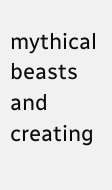mythical beasts and creating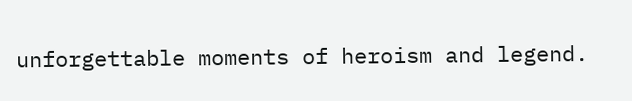unforgettable moments of heroism and legend.